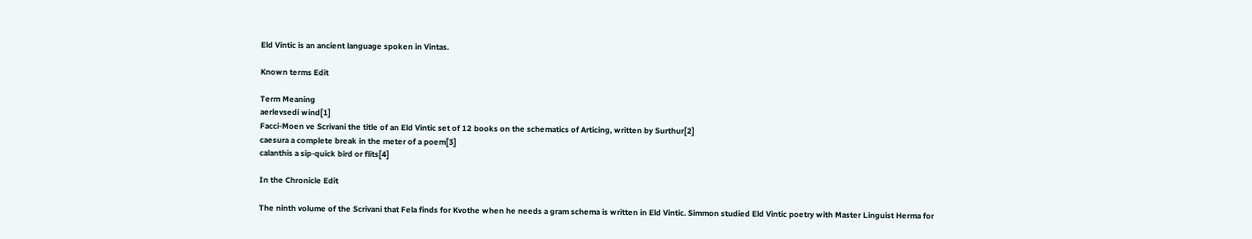Eld Vintic is an ancient language spoken in Vintas.

Known terms Edit

Term Meaning
aerlevsedi wind[1]
Facci-Moen ve Scrivani the title of an Eld Vintic set of 12 books on the schematics of Articing, written by Surthur[2]
caesura a complete break in the meter of a poem[3]
calanthis a sip-quick bird or flits[4]

In the Chronicle Edit

The ninth volume of the Scrivani that Fela finds for Kvothe when he needs a gram schema is written in Eld Vintic. Simmon studied Eld Vintic poetry with Master Linguist Herma for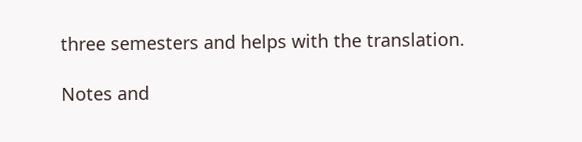three semesters and helps with the translation.

Notes and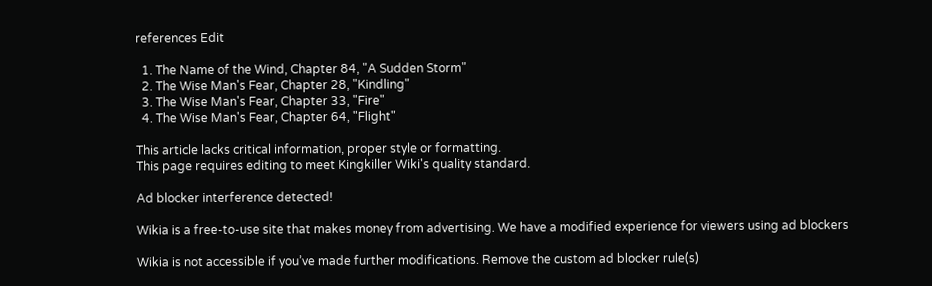references Edit

  1. The Name of the Wind, Chapter 84, "A Sudden Storm"
  2. The Wise Man's Fear, Chapter 28, "Kindling"
  3. The Wise Man's Fear, Chapter 33, "Fire"
  4. The Wise Man's Fear, Chapter 64, "Flight"

This article lacks critical information, proper style or formatting.
This page requires editing to meet Kingkiller Wiki's quality standard.

Ad blocker interference detected!

Wikia is a free-to-use site that makes money from advertising. We have a modified experience for viewers using ad blockers

Wikia is not accessible if you’ve made further modifications. Remove the custom ad blocker rule(s)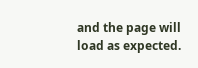and the page will load as expected.